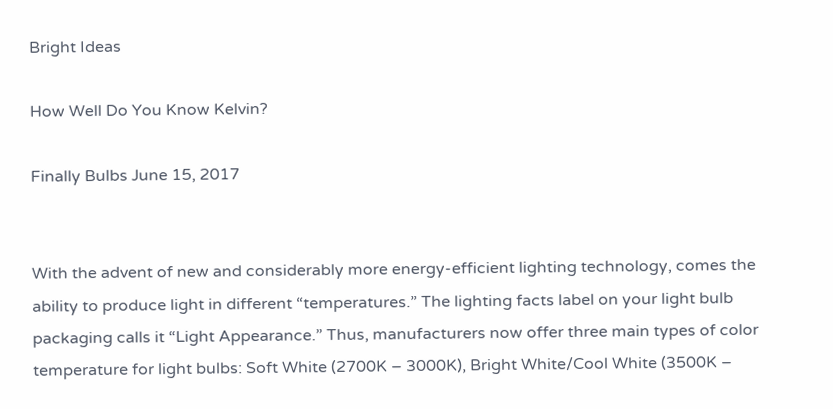Bright Ideas

How Well Do You Know Kelvin?

Finally Bulbs June 15, 2017


With the advent of new and considerably more energy-efficient lighting technology, comes the ability to produce light in different “temperatures.” The lighting facts label on your light bulb packaging calls it “Light Appearance.” Thus, manufacturers now offer three main types of color temperature for light bulbs: Soft White (2700K – 3000K), Bright White/Cool White (3500K –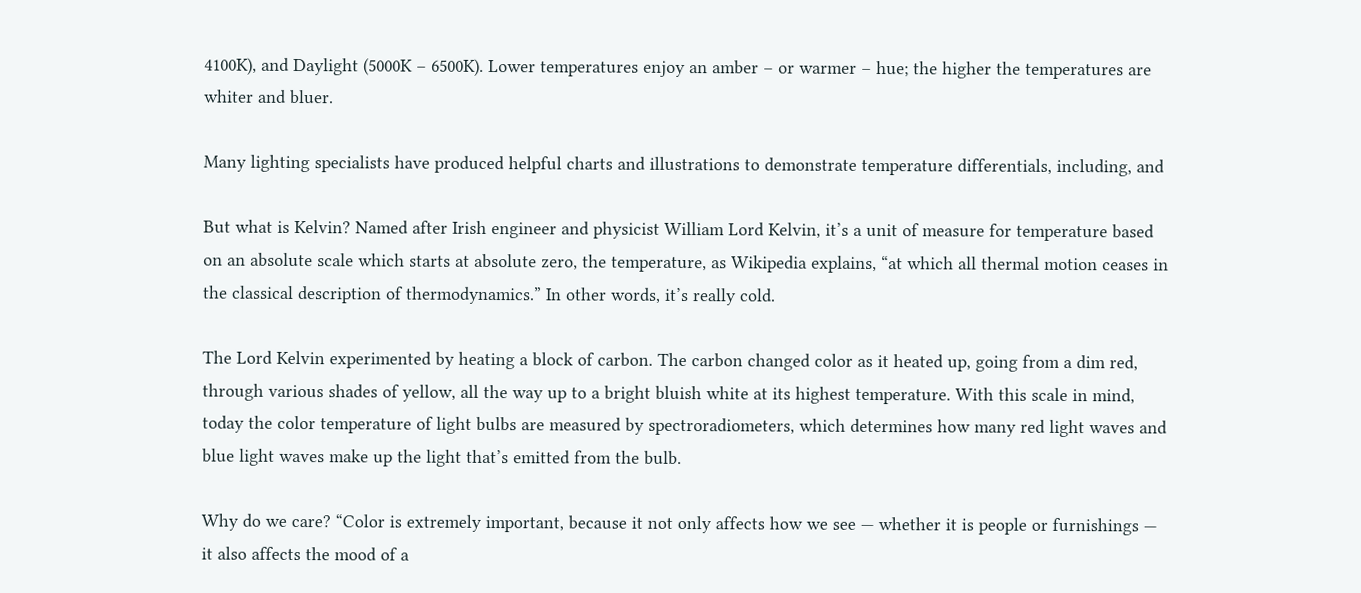4100K), and Daylight (5000K – 6500K). Lower temperatures enjoy an amber – or warmer – hue; the higher the temperatures are whiter and bluer.

Many lighting specialists have produced helpful charts and illustrations to demonstrate temperature differentials, including, and

But what is Kelvin? Named after Irish engineer and physicist William Lord Kelvin, it’s a unit of measure for temperature based on an absolute scale which starts at absolute zero, the temperature, as Wikipedia explains, “at which all thermal motion ceases in the classical description of thermodynamics.” In other words, it’s really cold.

The Lord Kelvin experimented by heating a block of carbon. The carbon changed color as it heated up, going from a dim red, through various shades of yellow, all the way up to a bright bluish white at its highest temperature. With this scale in mind, today the color temperature of light bulbs are measured by spectroradiometers, which determines how many red light waves and blue light waves make up the light that’s emitted from the bulb.

Why do we care? “Color is extremely important, because it not only affects how we see — whether it is people or furnishings — it also affects the mood of a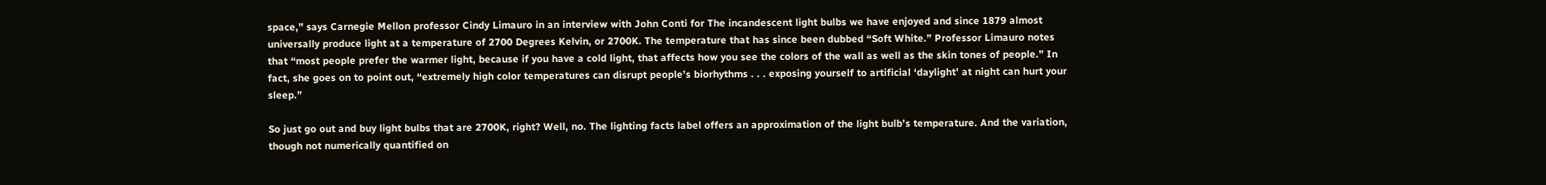space,” says Carnegie Mellon professor Cindy Limauro in an interview with John Conti for The incandescent light bulbs we have enjoyed and since 1879 almost universally produce light at a temperature of 2700 Degrees Kelvin, or 2700K. The temperature that has since been dubbed “Soft White.” Professor Limauro notes that “most people prefer the warmer light, because if you have a cold light, that affects how you see the colors of the wall as well as the skin tones of people.” In fact, she goes on to point out, “extremely high color temperatures can disrupt people’s biorhythms . . . exposing yourself to artificial ‘daylight’ at night can hurt your sleep.”

So just go out and buy light bulbs that are 2700K, right? Well, no. The lighting facts label offers an approximation of the light bulb’s temperature. And the variation, though not numerically quantified on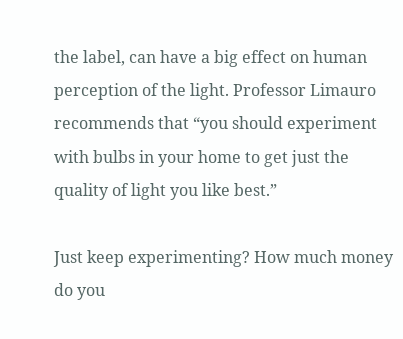the label, can have a big effect on human perception of the light. Professor Limauro recommends that “you should experiment with bulbs in your home to get just the quality of light you like best.”

Just keep experimenting? How much money do you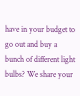have in your budget to go out and buy a bunch of different light bulbs? We share your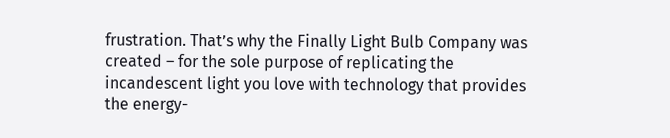frustration. That’s why the Finally Light Bulb Company was created – for the sole purpose of replicating the incandescent light you love with technology that provides the energy-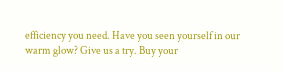efficiency you need. Have you seen yourself in our warm glow? Give us a try. Buy your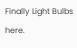Finally Light Bulbs here.